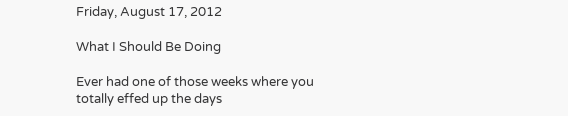Friday, August 17, 2012

What I Should Be Doing

Ever had one of those weeks where you totally effed up the days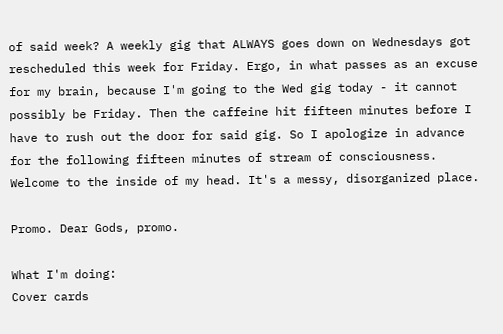of said week? A weekly gig that ALWAYS goes down on Wednesdays got rescheduled this week for Friday. Ergo, in what passes as an excuse for my brain, because I'm going to the Wed gig today - it cannot possibly be Friday. Then the caffeine hit fifteen minutes before I have to rush out the door for said gig. So I apologize in advance for the following fifteen minutes of stream of consciousness. Welcome to the inside of my head. It's a messy, disorganized place.

Promo. Dear Gods, promo.

What I'm doing:
Cover cards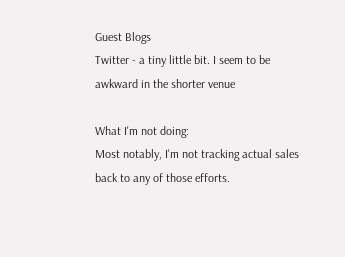Guest Blogs
Twitter - a tiny little bit. I seem to be awkward in the shorter venue

What I'm not doing:
Most notably, I'm not tracking actual sales back to any of those efforts.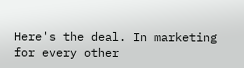Here's the deal. In marketing for every other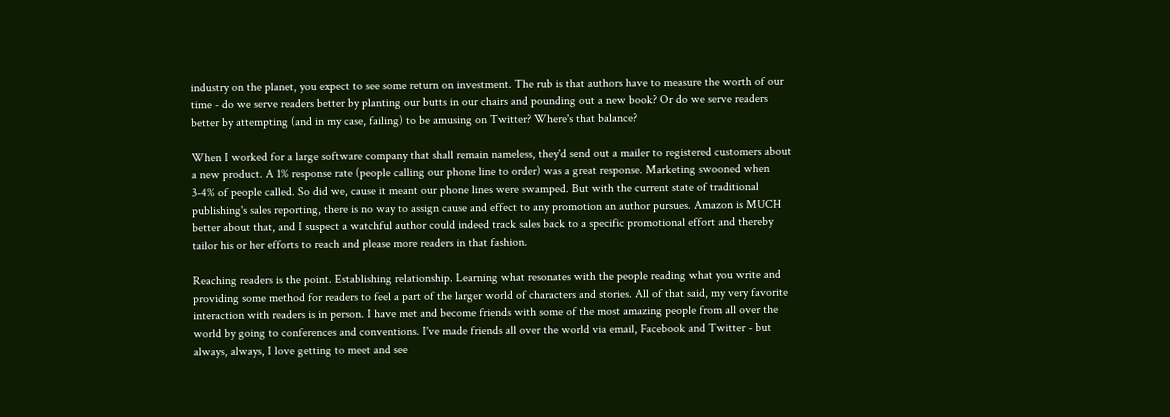industry on the planet, you expect to see some return on investment. The rub is that authors have to measure the worth of our time - do we serve readers better by planting our butts in our chairs and pounding out a new book? Or do we serve readers better by attempting (and in my case, failing) to be amusing on Twitter? Where's that balance?

When I worked for a large software company that shall remain nameless, they'd send out a mailer to registered customers about a new product. A 1% response rate (people calling our phone line to order) was a great response. Marketing swooned when 3-4% of people called. So did we, cause it meant our phone lines were swamped. But with the current state of traditional publishing's sales reporting, there is no way to assign cause and effect to any promotion an author pursues. Amazon is MUCH better about that, and I suspect a watchful author could indeed track sales back to a specific promotional effort and thereby tailor his or her efforts to reach and please more readers in that fashion.

Reaching readers is the point. Establishing relationship. Learning what resonates with the people reading what you write and providing some method for readers to feel a part of the larger world of characters and stories. All of that said, my very favorite interaction with readers is in person. I have met and become friends with some of the most amazing people from all over the world by going to conferences and conventions. I've made friends all over the world via email, Facebook and Twitter - but always, always, I love getting to meet and see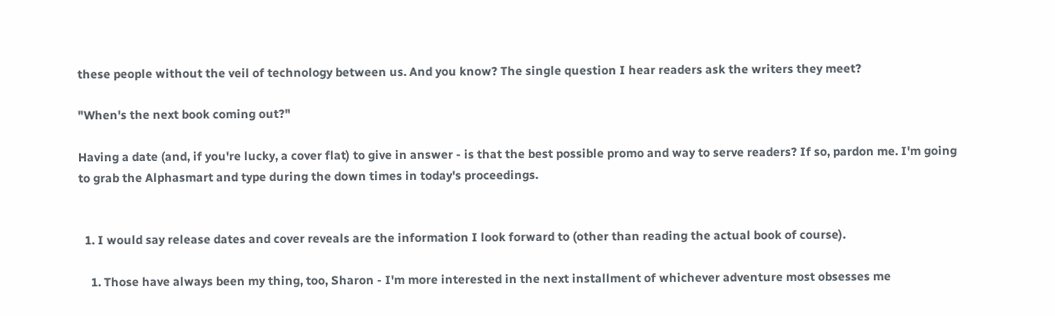these people without the veil of technology between us. And you know? The single question I hear readers ask the writers they meet?

"When's the next book coming out?"

Having a date (and, if you're lucky, a cover flat) to give in answer - is that the best possible promo and way to serve readers? If so, pardon me. I'm going to grab the Alphasmart and type during the down times in today's proceedings.


  1. I would say release dates and cover reveals are the information I look forward to (other than reading the actual book of course).

    1. Those have always been my thing, too, Sharon - I'm more interested in the next installment of whichever adventure most obsesses me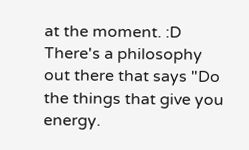at the moment. :D There's a philosophy out there that says "Do the things that give you energy.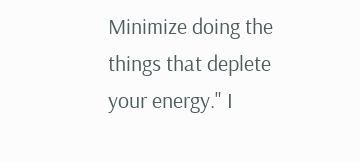Minimize doing the things that deplete your energy." I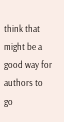think that might be a good way for authors to go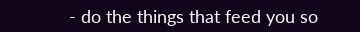- do the things that feed you so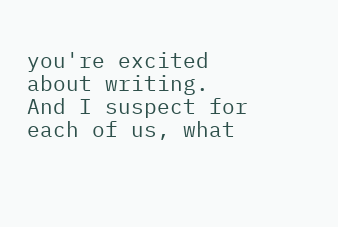you're excited about writing. And I suspect for each of us, what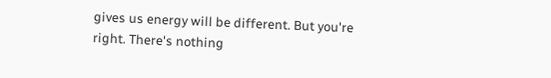gives us energy will be different. But you're right. There's nothing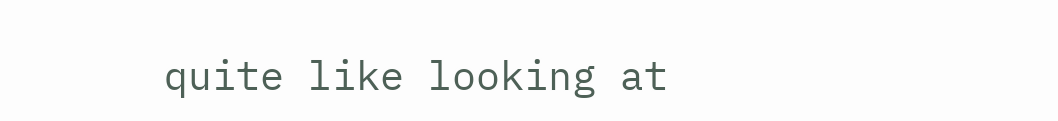quite like looking at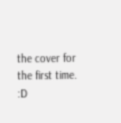the cover for the first time. :D